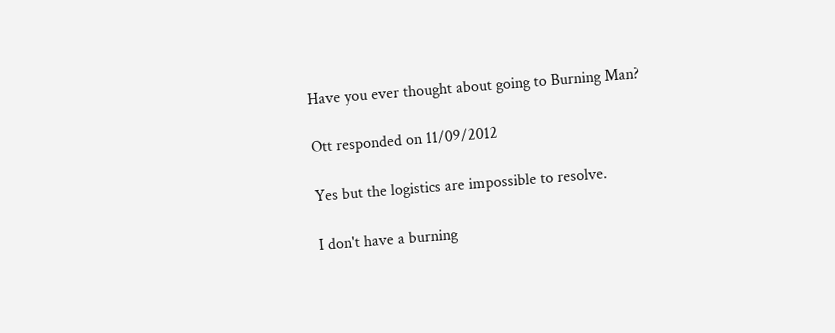Have you ever thought about going to Burning Man?

Ott responded on 11/09/2012

Yes but the logistics are impossible to resolve.

I don't have a burning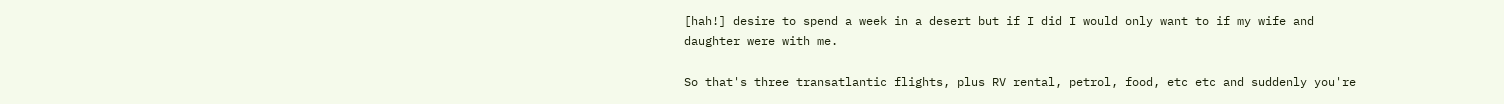[hah!] desire to spend a week in a desert but if I did I would only want to if my wife and daughter were with me.

So that's three transatlantic flights, plus RV rental, petrol, food, etc etc and suddenly you're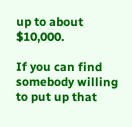up to about $10,000.

If you can find somebody willing to put up that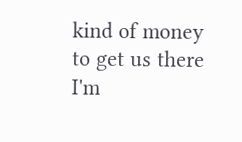kind of money to get us there I'm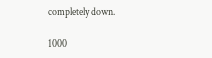completely down.

1000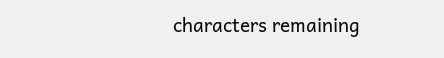characters remaining